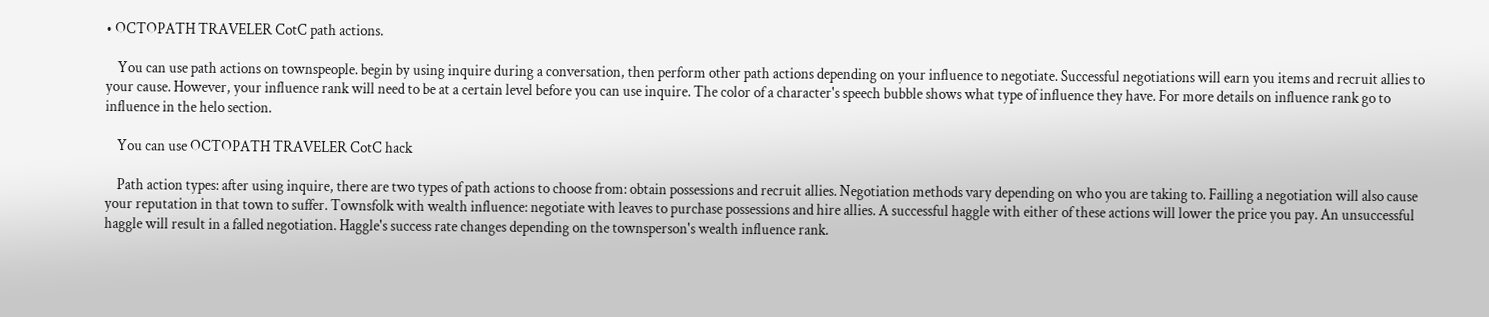• OCTOPATH TRAVELER CotC path actions.

    You can use path actions on townspeople. begin by using inquire during a conversation, then perform other path actions depending on your influence to negotiate. Successful negotiations will earn you items and recruit allies to your cause. However, your influence rank will need to be at a certain level before you can use inquire. The color of a character's speech bubble shows what type of influence they have. For more details on influence rank go to influence in the helo section.

    You can use OCTOPATH TRAVELER CotC hack

    Path action types: after using inquire, there are two types of path actions to choose from: obtain possessions and recruit allies. Negotiation methods vary depending on who you are taking to. Failling a negotiation will also cause your reputation in that town to suffer. Townsfolk with wealth influence: negotiate with leaves to purchase possessions and hire allies. A successful haggle with either of these actions will lower the price you pay. An unsuccessful haggle will result in a falled negotiation. Haggle's success rate changes depending on the townsperson's wealth influence rank.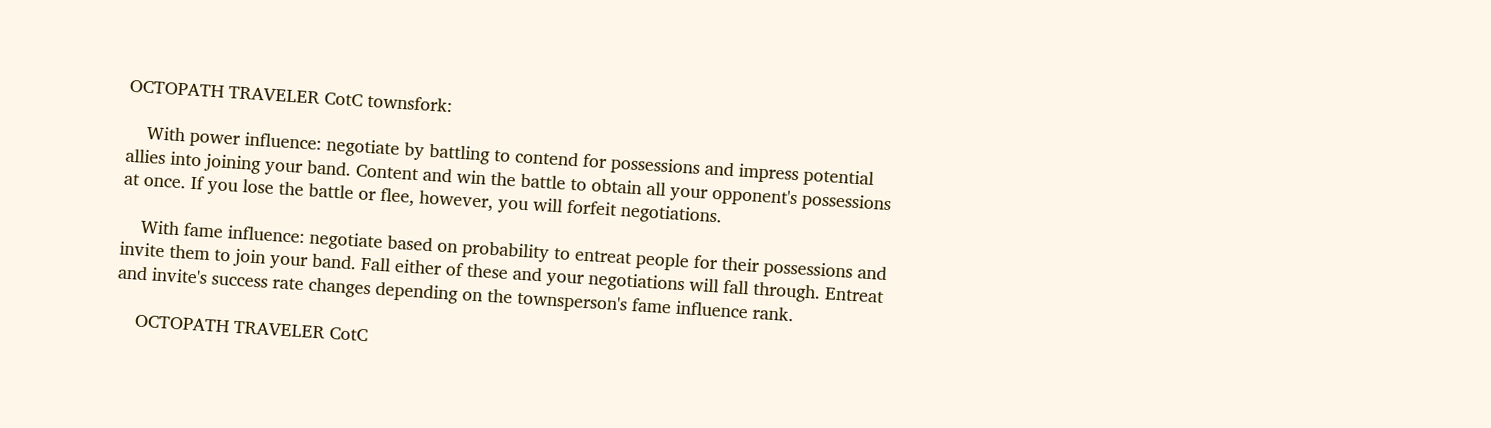OCTOPATH TRAVELER CotC townsfork:

    With power influence: negotiate by battling to contend for possessions and impress potential allies into joining your band. Content and win the battle to obtain all your opponent's possessions at once. If you lose the battle or flee, however, you will forfeit negotiations.

    With fame influence: negotiate based on probability to entreat people for their possessions and invite them to join your band. Fall either of these and your negotiations will fall through. Entreat and invite's success rate changes depending on the townsperson's fame influence rank.

    OCTOPATH TRAVELER CotC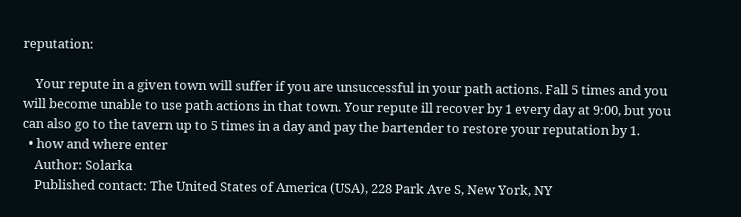reputation:

    Your repute in a given town will suffer if you are unsuccessful in your path actions. Fall 5 times and you will become unable to use path actions in that town. Your repute ill recover by 1 every day at 9:00, but you can also go to the tavern up to 5 times in a day and pay the bartender to restore your reputation by 1.
  • how and where enter
    Author: Solarka
    Published contact: The United States of America (USA), 228 Park Ave S, New York, NY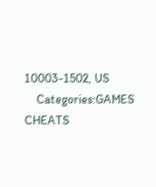10003-1502, US
    Categories:GAMES CHEATS